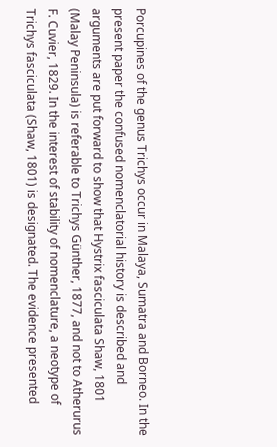Porcupines of the genus Trichys occur in Malaya, Sumatra and Borneo. In the present paper the confused nomenclatorial history is described and arguments are put forward to show that Hystrix fasciculata Shaw, 1801 (Malay Peninsula) is referable to Trichys Günther, 1877, and not to Atherurus F. Cuvier, 1829. In the interest of stability of nomenclature, a neotype of Trichys fasciculata (Shaw, 1801) is designated. The evidence presented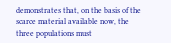demonstrates that, on the basis of the scarce material available now, the three populations must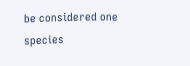be considered one species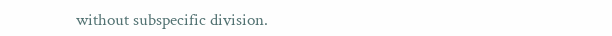without subspecific division.